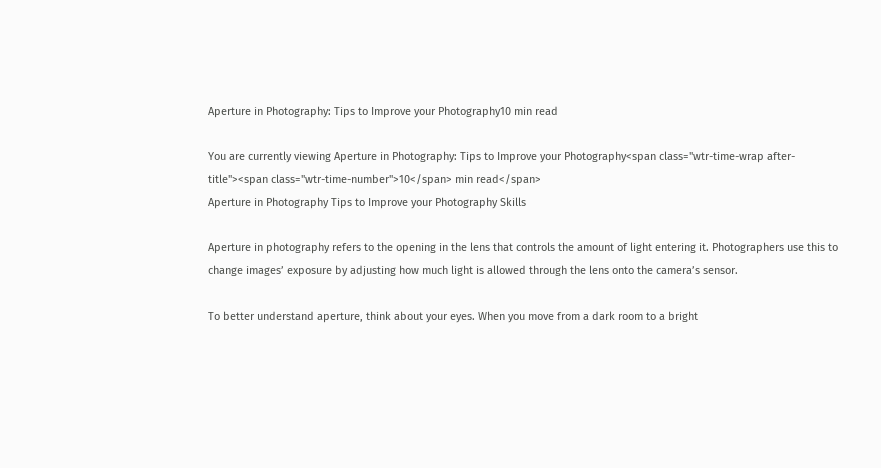Aperture in Photography: Tips to Improve your Photography10 min read

You are currently viewing Aperture in Photography: Tips to Improve your Photography<span class="wtr-time-wrap after-title"><span class="wtr-time-number">10</span> min read</span>
Aperture in Photography Tips to Improve your Photography Skills

Aperture in photography refers to the opening in the lens that controls the amount of light entering it. Photographers use this to change images’ exposure by adjusting how much light is allowed through the lens onto the camera’s sensor.

To better understand aperture, think about your eyes. When you move from a dark room to a bright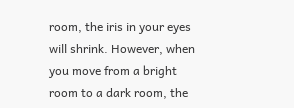room, the iris in your eyes will shrink. However, when you move from a bright room to a dark room, the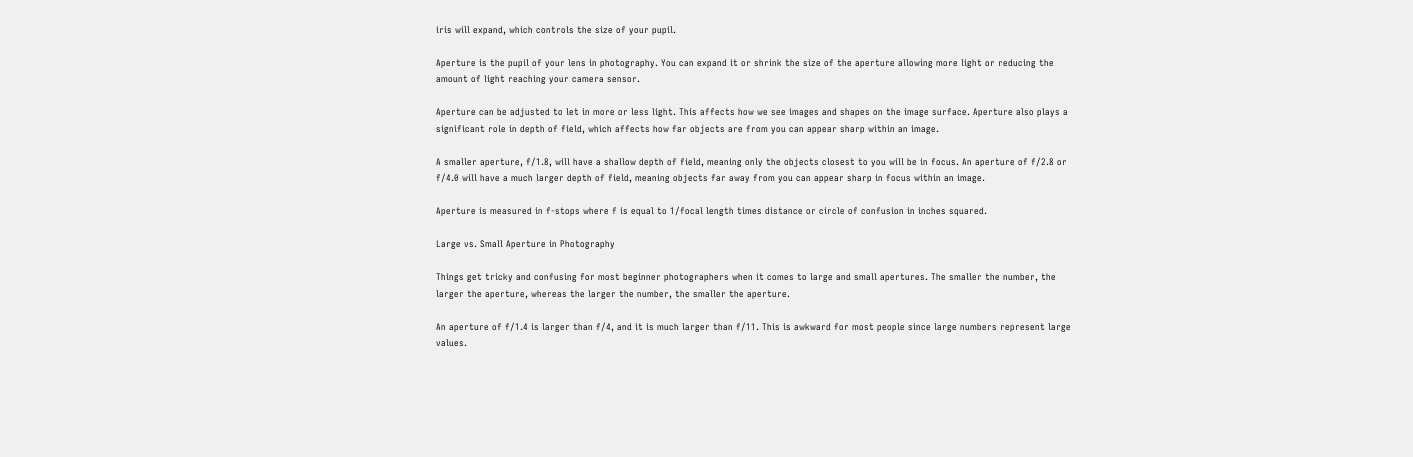iris will expand, which controls the size of your pupil.

Aperture is the pupil of your lens in photography. You can expand it or shrink the size of the aperture allowing more light or reducing the amount of light reaching your camera sensor.

Aperture can be adjusted to let in more or less light. This affects how we see images and shapes on the image surface. Aperture also plays a significant role in depth of field, which affects how far objects are from you can appear sharp within an image.

A smaller aperture, f/1.8, will have a shallow depth of field, meaning only the objects closest to you will be in focus. An aperture of f/2.8 or f/4.0 will have a much larger depth of field, meaning objects far away from you can appear sharp in focus within an image.

Aperture is measured in f-stops where f is equal to 1/focal length times distance or circle of confusion in inches squared.

Large vs. Small Aperture in Photography

Things get tricky and confusing for most beginner photographers when it comes to large and small apertures. The smaller the number, the larger the aperture, whereas the larger the number, the smaller the aperture.

An aperture of f/1.4 is larger than f/4, and it is much larger than f/11. This is awkward for most people since large numbers represent large values.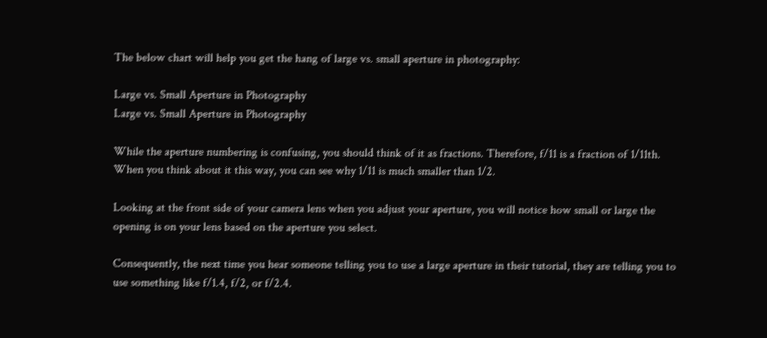The below chart will help you get the hang of large vs. small aperture in photography:

Large vs. Small Aperture in Photography
Large vs. Small Aperture in Photography

While the aperture numbering is confusing, you should think of it as fractions. Therefore, f/11 is a fraction of 1/11th. When you think about it this way, you can see why 1/11 is much smaller than 1/2.

Looking at the front side of your camera lens when you adjust your aperture, you will notice how small or large the opening is on your lens based on the aperture you select.

Consequently, the next time you hear someone telling you to use a large aperture in their tutorial, they are telling you to use something like f/1.4, f/2, or f/2.4.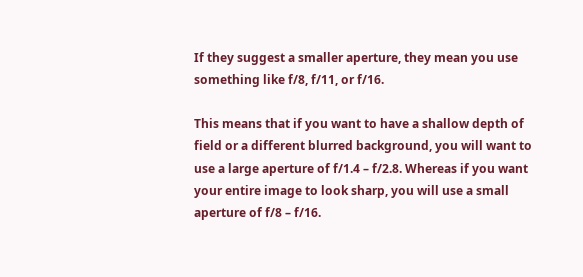If they suggest a smaller aperture, they mean you use something like f/8, f/11, or f/16.

This means that if you want to have a shallow depth of field or a different blurred background, you will want to use a large aperture of f/1.4 – f/2.8. Whereas if you want your entire image to look sharp, you will use a small aperture of f/8 – f/16.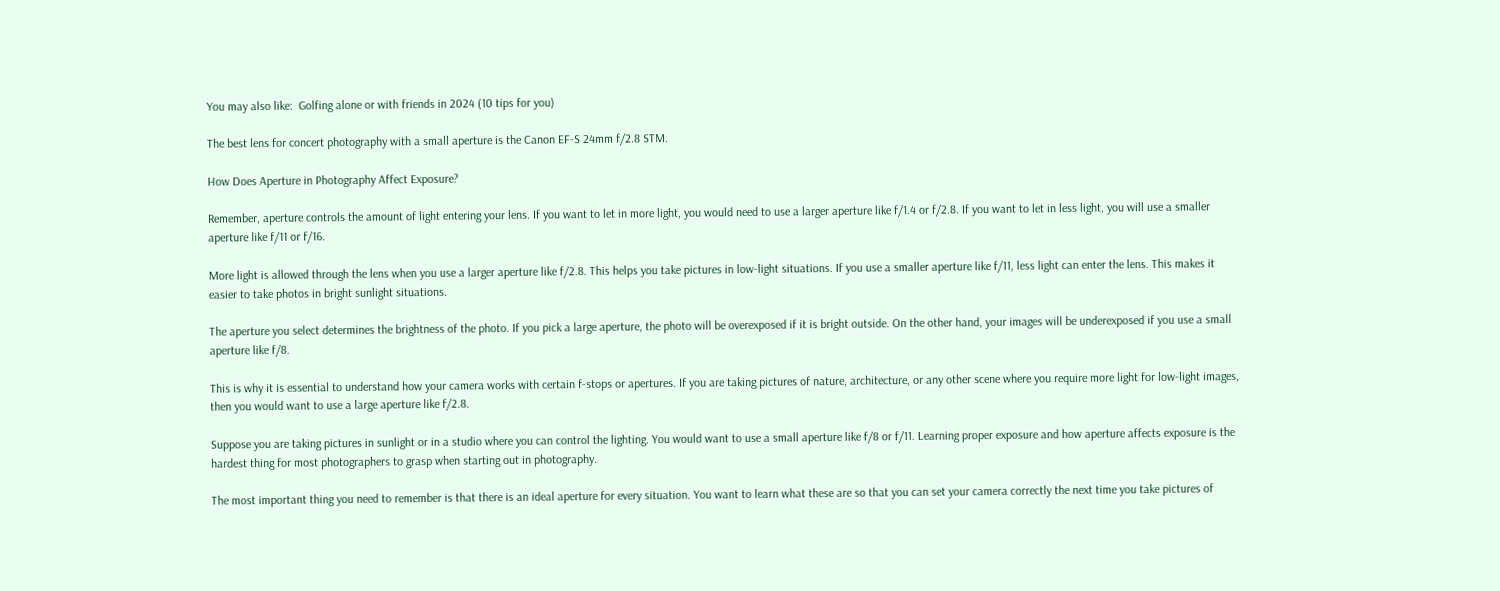You may also like:  Golfing alone or with friends in 2024 (10 tips for you)

The best lens for concert photography with a small aperture is the Canon EF-S 24mm f/2.8 STM.

How Does Aperture in Photography Affect Exposure?

Remember, aperture controls the amount of light entering your lens. If you want to let in more light, you would need to use a larger aperture like f/1.4 or f/2.8. If you want to let in less light, you will use a smaller aperture like f/11 or f/16.

More light is allowed through the lens when you use a larger aperture like f/2.8. This helps you take pictures in low-light situations. If you use a smaller aperture like f/11, less light can enter the lens. This makes it easier to take photos in bright sunlight situations.

The aperture you select determines the brightness of the photo. If you pick a large aperture, the photo will be overexposed if it is bright outside. On the other hand, your images will be underexposed if you use a small aperture like f/8.

This is why it is essential to understand how your camera works with certain f-stops or apertures. If you are taking pictures of nature, architecture, or any other scene where you require more light for low-light images, then you would want to use a large aperture like f/2.8.

Suppose you are taking pictures in sunlight or in a studio where you can control the lighting. You would want to use a small aperture like f/8 or f/11. Learning proper exposure and how aperture affects exposure is the hardest thing for most photographers to grasp when starting out in photography.

The most important thing you need to remember is that there is an ideal aperture for every situation. You want to learn what these are so that you can set your camera correctly the next time you take pictures of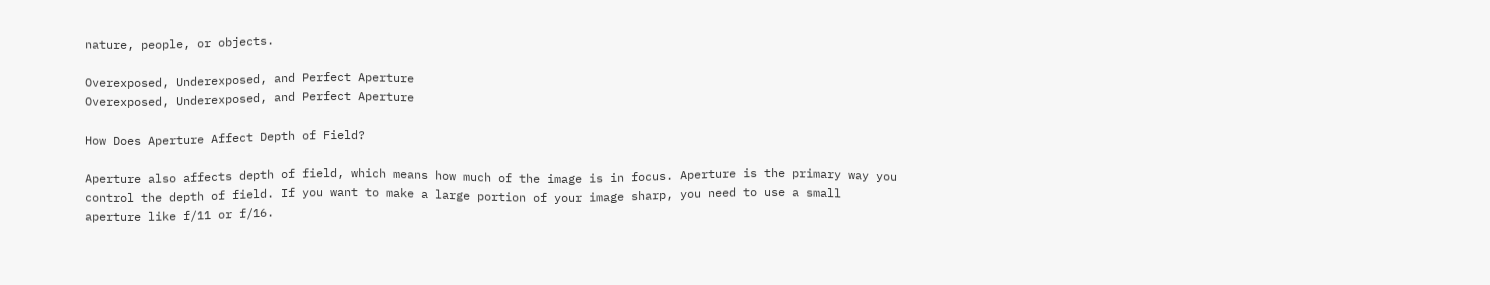nature, people, or objects.

Overexposed, Underexposed, and Perfect Aperture
Overexposed, Underexposed, and Perfect Aperture

How Does Aperture Affect Depth of Field?

Aperture also affects depth of field, which means how much of the image is in focus. Aperture is the primary way you control the depth of field. If you want to make a large portion of your image sharp, you need to use a small aperture like f/11 or f/16.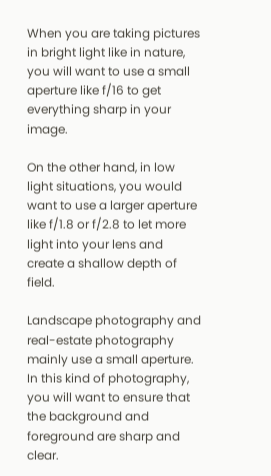When you are taking pictures in bright light like in nature, you will want to use a small aperture like f/16 to get everything sharp in your image.

On the other hand, in low light situations, you would want to use a larger aperture like f/1.8 or f/2.8 to let more light into your lens and create a shallow depth of field.

Landscape photography and real-estate photography mainly use a small aperture. In this kind of photography, you will want to ensure that the background and foreground are sharp and clear.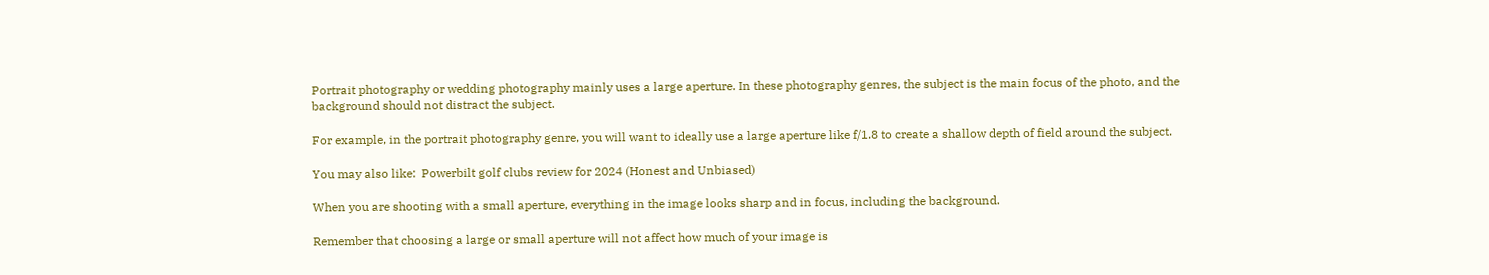Portrait photography or wedding photography mainly uses a large aperture. In these photography genres, the subject is the main focus of the photo, and the background should not distract the subject.

For example, in the portrait photography genre, you will want to ideally use a large aperture like f/1.8 to create a shallow depth of field around the subject.

You may also like:  Powerbilt golf clubs review for 2024 (Honest and Unbiased)

When you are shooting with a small aperture, everything in the image looks sharp and in focus, including the background.

Remember that choosing a large or small aperture will not affect how much of your image is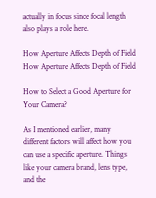actually in focus since focal length also plays a role here.

How Aperture Affects Depth of Field
How Aperture Affects Depth of Field

How to Select a Good Aperture for Your Camera?

As I mentioned earlier, many different factors will affect how you can use a specific aperture. Things like your camera brand, lens type, and the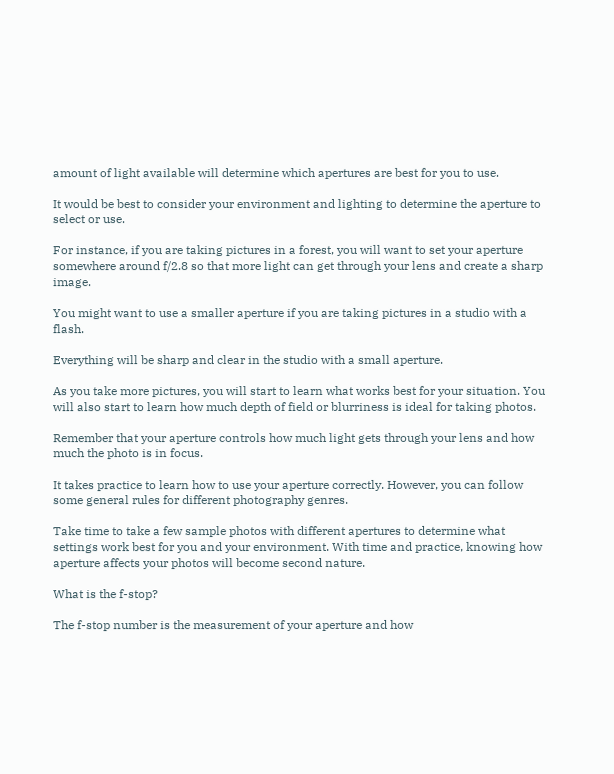amount of light available will determine which apertures are best for you to use.

It would be best to consider your environment and lighting to determine the aperture to select or use.

For instance, if you are taking pictures in a forest, you will want to set your aperture somewhere around f/2.8 so that more light can get through your lens and create a sharp image.

You might want to use a smaller aperture if you are taking pictures in a studio with a flash.

Everything will be sharp and clear in the studio with a small aperture.

As you take more pictures, you will start to learn what works best for your situation. You will also start to learn how much depth of field or blurriness is ideal for taking photos.

Remember that your aperture controls how much light gets through your lens and how much the photo is in focus.

It takes practice to learn how to use your aperture correctly. However, you can follow some general rules for different photography genres.

Take time to take a few sample photos with different apertures to determine what settings work best for you and your environment. With time and practice, knowing how aperture affects your photos will become second nature.

What is the f-stop?

The f-stop number is the measurement of your aperture and how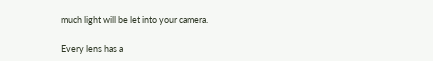much light will be let into your camera.

Every lens has a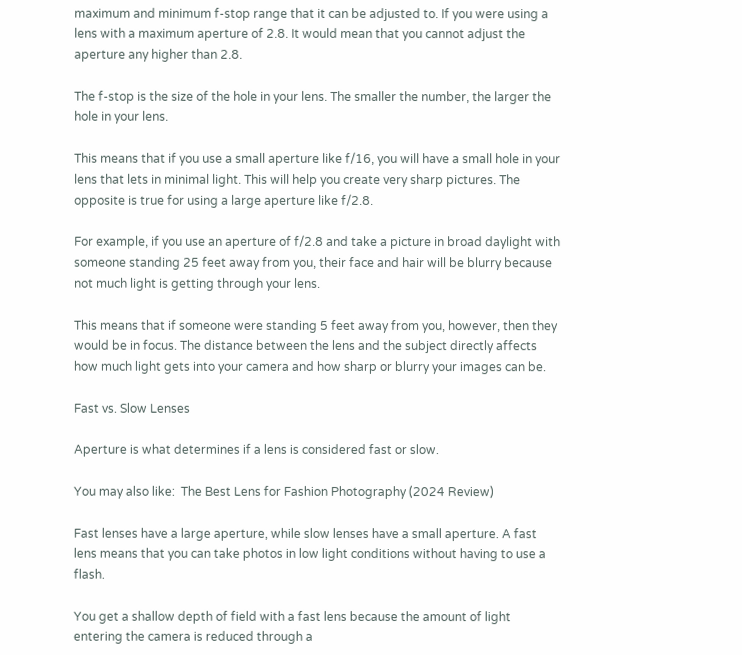maximum and minimum f-stop range that it can be adjusted to. If you were using a lens with a maximum aperture of 2.8. It would mean that you cannot adjust the aperture any higher than 2.8.

The f-stop is the size of the hole in your lens. The smaller the number, the larger the hole in your lens.

This means that if you use a small aperture like f/16, you will have a small hole in your lens that lets in minimal light. This will help you create very sharp pictures. The opposite is true for using a large aperture like f/2.8.

For example, if you use an aperture of f/2.8 and take a picture in broad daylight with someone standing 25 feet away from you, their face and hair will be blurry because not much light is getting through your lens.

This means that if someone were standing 5 feet away from you, however, then they would be in focus. The distance between the lens and the subject directly affects how much light gets into your camera and how sharp or blurry your images can be.

Fast vs. Slow Lenses

Aperture is what determines if a lens is considered fast or slow.

You may also like:  The Best Lens for Fashion Photography (2024 Review)

Fast lenses have a large aperture, while slow lenses have a small aperture. A fast lens means that you can take photos in low light conditions without having to use a flash.

You get a shallow depth of field with a fast lens because the amount of light entering the camera is reduced through a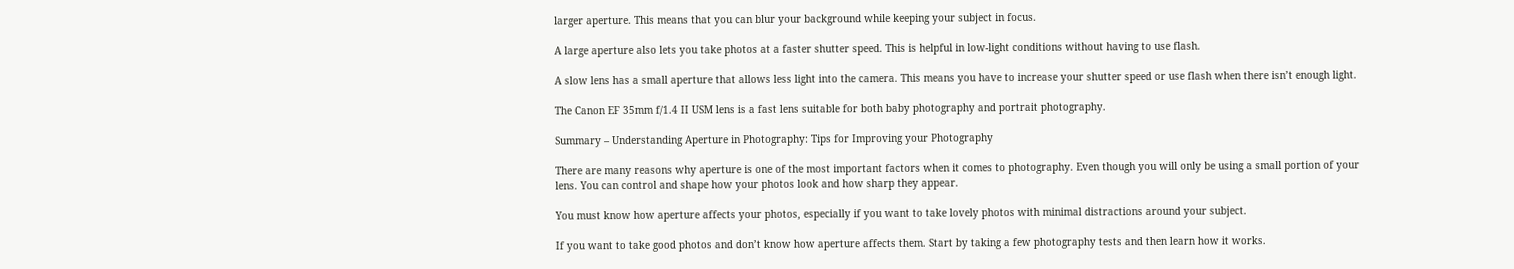larger aperture. This means that you can blur your background while keeping your subject in focus.

A large aperture also lets you take photos at a faster shutter speed. This is helpful in low-light conditions without having to use flash.

A slow lens has a small aperture that allows less light into the camera. This means you have to increase your shutter speed or use flash when there isn’t enough light.

The Canon EF 35mm f/1.4 II USM lens is a fast lens suitable for both baby photography and portrait photography.

Summary – Understanding Aperture in Photography: Tips for Improving your Photography

There are many reasons why aperture is one of the most important factors when it comes to photography. Even though you will only be using a small portion of your lens. You can control and shape how your photos look and how sharp they appear.

You must know how aperture affects your photos, especially if you want to take lovely photos with minimal distractions around your subject.

If you want to take good photos and don’t know how aperture affects them. Start by taking a few photography tests and then learn how it works.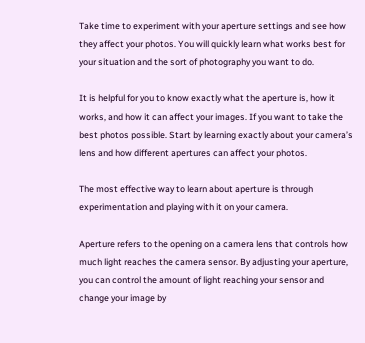Take time to experiment with your aperture settings and see how they affect your photos. You will quickly learn what works best for your situation and the sort of photography you want to do.

It is helpful for you to know exactly what the aperture is, how it works, and how it can affect your images. If you want to take the best photos possible. Start by learning exactly about your camera’s lens and how different apertures can affect your photos.

The most effective way to learn about aperture is through experimentation and playing with it on your camera.

Aperture refers to the opening on a camera lens that controls how much light reaches the camera sensor. By adjusting your aperture, you can control the amount of light reaching your sensor and change your image by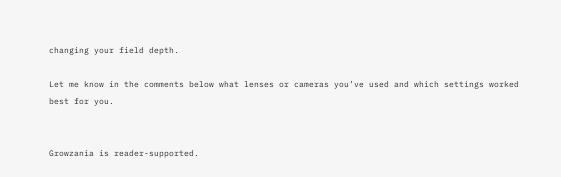changing your field depth.

Let me know in the comments below what lenses or cameras you’ve used and which settings worked best for you.


Growzania is reader-supported.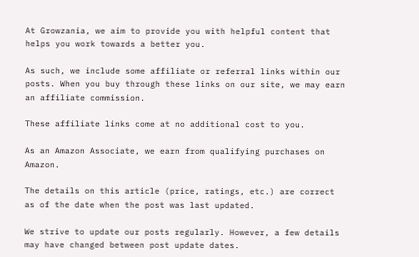At Growzania, we aim to provide you with helpful content that helps you work towards a better you.

As such, we include some affiliate or referral links within our posts. When you buy through these links on our site, we may earn an affiliate commission.

These affiliate links come at no additional cost to you.

As an Amazon Associate, we earn from qualifying purchases on Amazon.

The details on this article (price, ratings, etc.) are correct as of the date when the post was last updated.

We strive to update our posts regularly. However, a few details may have changed between post update dates.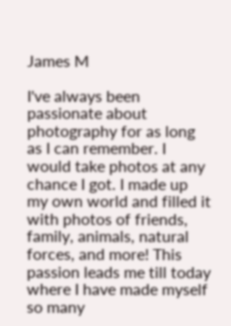James M

I've always been passionate about photography for as long as I can remember. I would take photos at any chance I got. I made up my own world and filled it with photos of friends, family, animals, natural forces, and more! This passion leads me till today where I have made myself so many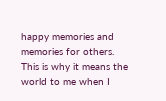happy memories and memories for others. This is why it means the world to me when I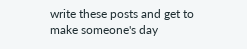write these posts and get to make someone's day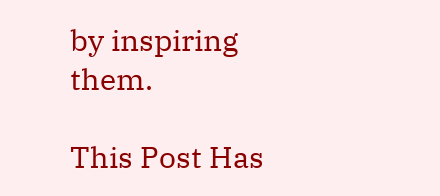by inspiring them.

This Post Has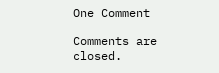One Comment

Comments are closed.